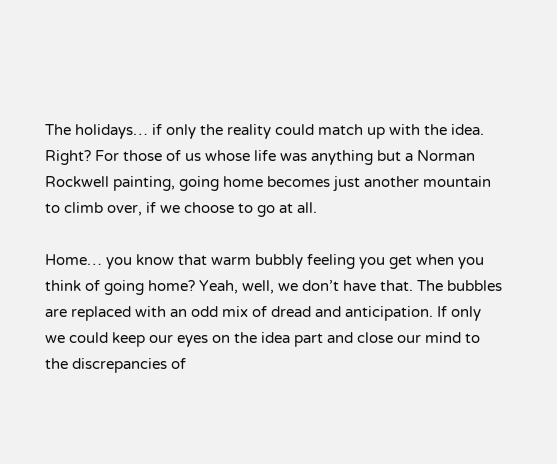The holidays… if only the reality could match up with the idea. Right? For those of us whose life was anything but a Norman Rockwell painting, going home becomes just another mountain to climb over, if we choose to go at all.

Home… you know that warm bubbly feeling you get when you think of going home? Yeah, well, we don’t have that. The bubbles are replaced with an odd mix of dread and anticipation. If only we could keep our eyes on the idea part and close our mind to the discrepancies of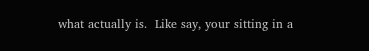what actually is.  Like say, your sitting in a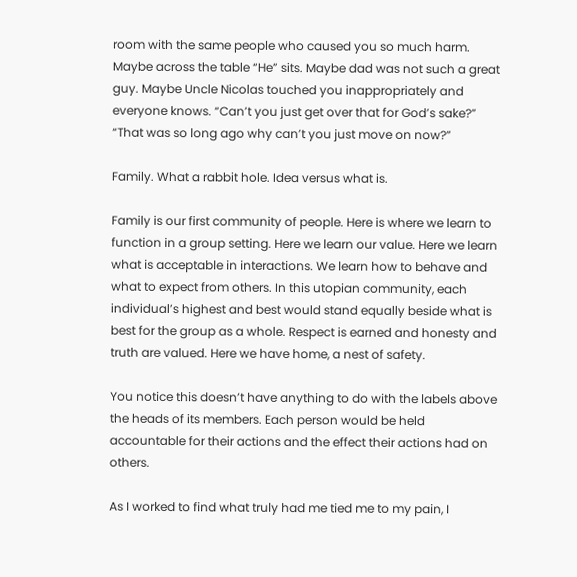room with the same people who caused you so much harm. Maybe across the table “He” sits. Maybe dad was not such a great guy. Maybe Uncle Nicolas touched you inappropriately and everyone knows. “Can’t you just get over that for God’s sake?” “That was so long ago why can’t you just move on now?”

Family. What a rabbit hole. Idea versus what is.

Family is our first community of people. Here is where we learn to function in a group setting. Here we learn our value. Here we learn what is acceptable in interactions. We learn how to behave and what to expect from others. In this utopian community, each individual’s highest and best would stand equally beside what is best for the group as a whole. Respect is earned and honesty and truth are valued. Here we have home, a nest of safety.

You notice this doesn’t have anything to do with the labels above the heads of its members. Each person would be held accountable for their actions and the effect their actions had on others.

As I worked to find what truly had me tied me to my pain, I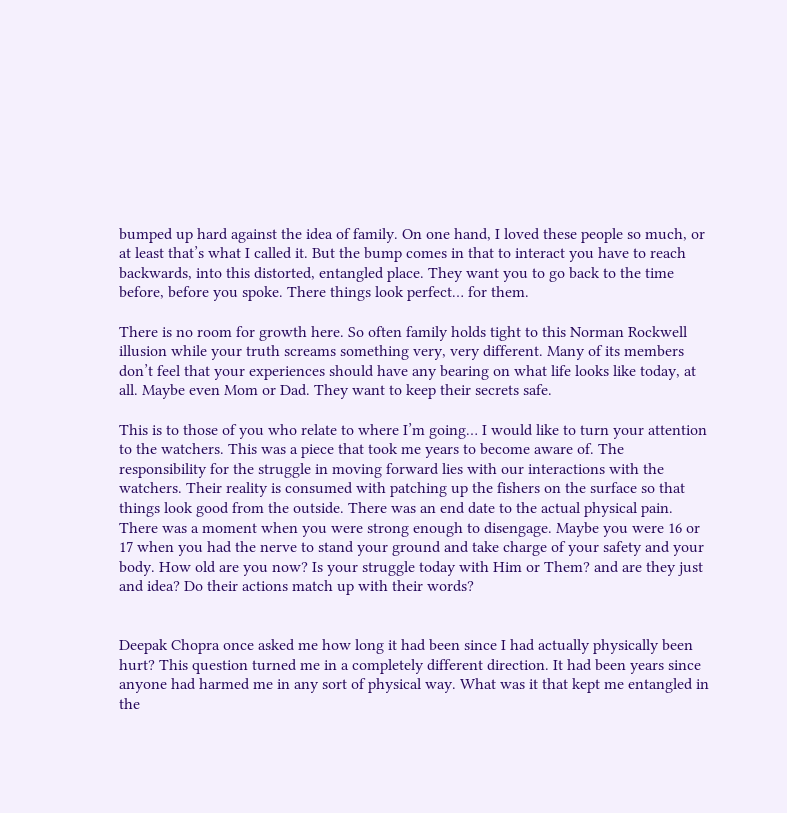bumped up hard against the idea of family. On one hand, I loved these people so much, or at least that’s what I called it. But the bump comes in that to interact you have to reach backwards, into this distorted, entangled place. They want you to go back to the time before, before you spoke. There things look perfect… for them.

There is no room for growth here. So often family holds tight to this Norman Rockwell illusion while your truth screams something very, very different. Many of its members don’t feel that your experiences should have any bearing on what life looks like today, at all. Maybe even Mom or Dad. They want to keep their secrets safe.

This is to those of you who relate to where I’m going… I would like to turn your attention to the watchers. This was a piece that took me years to become aware of. The responsibility for the struggle in moving forward lies with our interactions with the watchers. Their reality is consumed with patching up the fishers on the surface so that things look good from the outside. There was an end date to the actual physical pain. There was a moment when you were strong enough to disengage. Maybe you were 16 or 17 when you had the nerve to stand your ground and take charge of your safety and your body. How old are you now? Is your struggle today with Him or Them? and are they just and idea? Do their actions match up with their words?


Deepak Chopra once asked me how long it had been since I had actually physically been hurt? This question turned me in a completely different direction. It had been years since anyone had harmed me in any sort of physical way. What was it that kept me entangled in the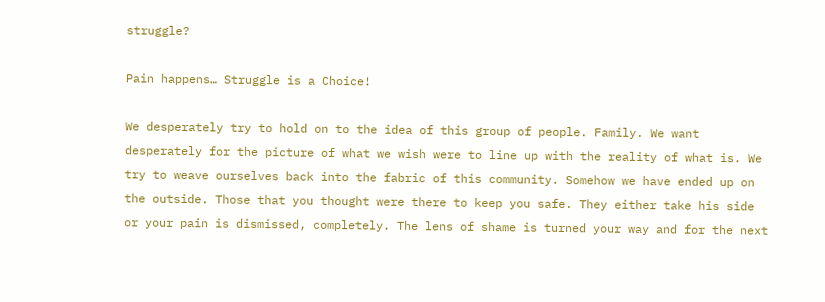struggle?

Pain happens… Struggle is a Choice!

We desperately try to hold on to the idea of this group of people. Family. We want desperately for the picture of what we wish were to line up with the reality of what is. We try to weave ourselves back into the fabric of this community. Somehow we have ended up on the outside. Those that you thought were there to keep you safe. They either take his side or your pain is dismissed, completely. The lens of shame is turned your way and for the next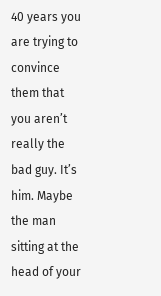40 years you are trying to convince them that you aren’t really the bad guy. It’s him. Maybe the man sitting at the head of your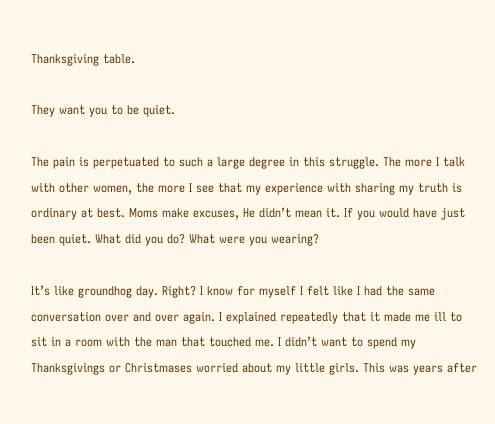Thanksgiving table.

They want you to be quiet.

The pain is perpetuated to such a large degree in this struggle. The more I talk with other women, the more I see that my experience with sharing my truth is ordinary at best. Moms make excuses, He didn’t mean it. If you would have just been quiet. What did you do? What were you wearing?

It’s like groundhog day. Right? I know for myself I felt like I had the same conversation over and over again. I explained repeatedly that it made me ill to sit in a room with the man that touched me. I didn’t want to spend my Thanksgivings or Christmases worried about my little girls. This was years after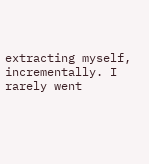extracting myself, incrementally. I rarely went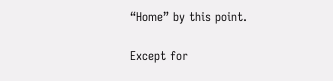“Home” by this point.

Except for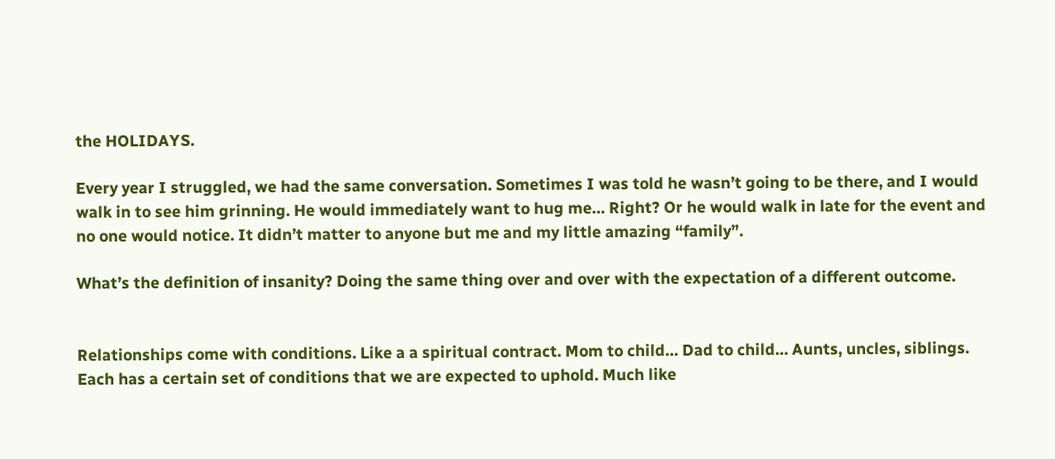the HOLIDAYS.

Every year I struggled, we had the same conversation. Sometimes I was told he wasn’t going to be there, and I would walk in to see him grinning. He would immediately want to hug me… Right? Or he would walk in late for the event and no one would notice. It didn’t matter to anyone but me and my little amazing “family”.

What’s the definition of insanity? Doing the same thing over and over with the expectation of a different outcome.


Relationships come with conditions. Like a a spiritual contract. Mom to child… Dad to child… Aunts, uncles, siblings. Each has a certain set of conditions that we are expected to uphold. Much like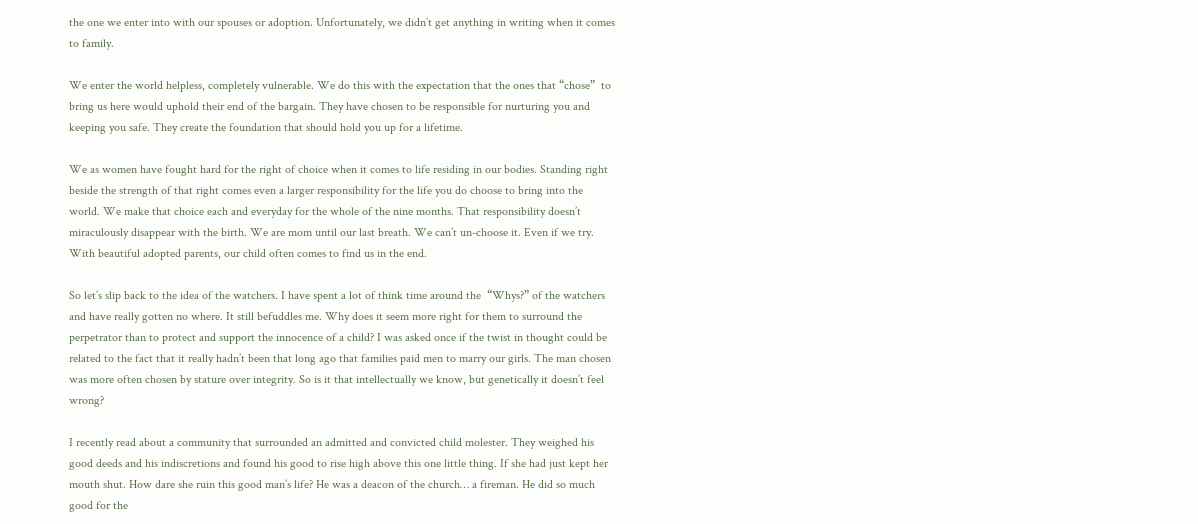the one we enter into with our spouses or adoption. Unfortunately, we didn’t get anything in writing when it comes to family.

We enter the world helpless, completely vulnerable. We do this with the expectation that the ones that “chose”  to bring us here would uphold their end of the bargain. They have chosen to be responsible for nurturing you and keeping you safe. They create the foundation that should hold you up for a lifetime.

We as women have fought hard for the right of choice when it comes to life residing in our bodies. Standing right beside the strength of that right comes even a larger responsibility for the life you do choose to bring into the world. We make that choice each and everyday for the whole of the nine months. That responsibility doesn’t miraculously disappear with the birth. We are mom until our last breath. We can’t un-choose it. Even if we try. With beautiful adopted parents, our child often comes to find us in the end.

So let’s slip back to the idea of the watchers. I have spent a lot of think time around the  “Whys?” of the watchers and have really gotten no where. It still befuddles me. Why does it seem more right for them to surround the perpetrator than to protect and support the innocence of a child? I was asked once if the twist in thought could be related to the fact that it really hadn’t been that long ago that families paid men to marry our girls. The man chosen was more often chosen by stature over integrity. So is it that intellectually we know, but genetically it doesn’t feel wrong?

I recently read about a community that surrounded an admitted and convicted child molester. They weighed his good deeds and his indiscretions and found his good to rise high above this one little thing. If she had just kept her mouth shut. How dare she ruin this good man’s life? He was a deacon of the church… a fireman. He did so much good for the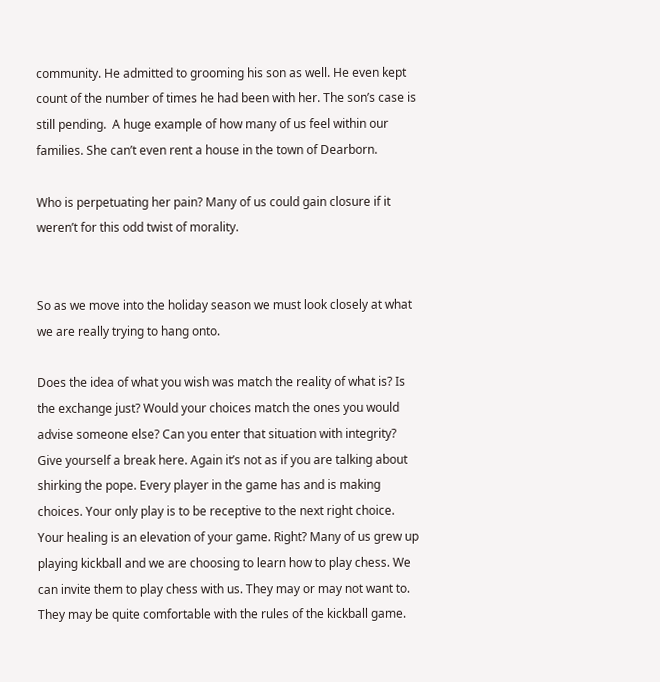community. He admitted to grooming his son as well. He even kept count of the number of times he had been with her. The son’s case is still pending.  A huge example of how many of us feel within our families. She can’t even rent a house in the town of Dearborn.

Who is perpetuating her pain? Many of us could gain closure if it weren’t for this odd twist of morality.


So as we move into the holiday season we must look closely at what we are really trying to hang onto.

Does the idea of what you wish was match the reality of what is? Is the exchange just? Would your choices match the ones you would advise someone else? Can you enter that situation with integrity? Give yourself a break here. Again it’s not as if you are talking about shirking the pope. Every player in the game has and is making choices. Your only play is to be receptive to the next right choice. Your healing is an elevation of your game. Right? Many of us grew up playing kickball and we are choosing to learn how to play chess. We can invite them to play chess with us. They may or may not want to. They may be quite comfortable with the rules of the kickball game.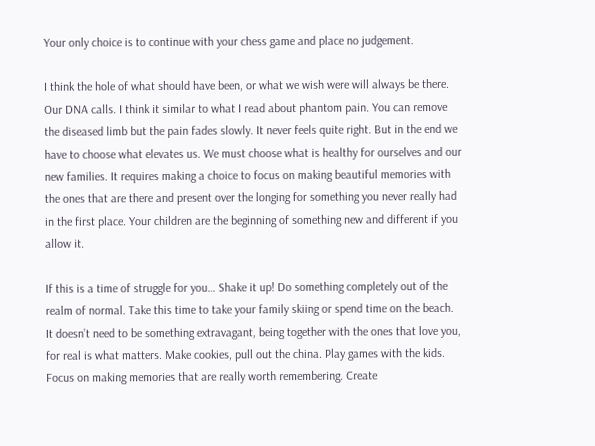Your only choice is to continue with your chess game and place no judgement.

I think the hole of what should have been, or what we wish were will always be there. Our DNA calls. I think it similar to what I read about phantom pain. You can remove the diseased limb but the pain fades slowly. It never feels quite right. But in the end we have to choose what elevates us. We must choose what is healthy for ourselves and our new families. It requires making a choice to focus on making beautiful memories with the ones that are there and present over the longing for something you never really had in the first place. Your children are the beginning of something new and different if you allow it.

If this is a time of struggle for you… Shake it up! Do something completely out of the realm of normal. Take this time to take your family skiing or spend time on the beach. It doesn’t need to be something extravagant, being together with the ones that love you, for real is what matters. Make cookies, pull out the china. Play games with the kids. Focus on making memories that are really worth remembering. Create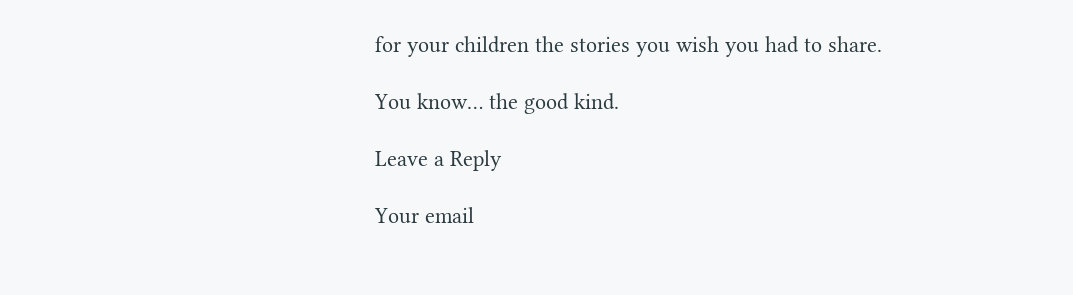for your children the stories you wish you had to share.

You know… the good kind.

Leave a Reply

Your email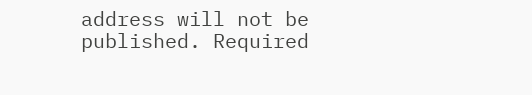address will not be published. Required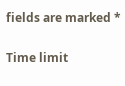fields are marked *

Time limit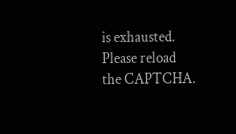is exhausted. Please reload the CAPTCHA.